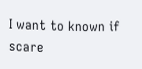I want to known if scare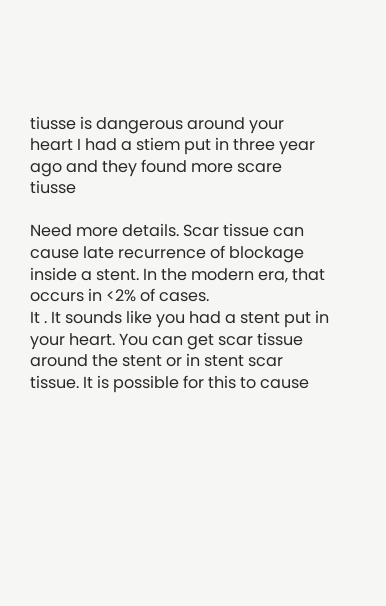tiusse is dangerous around your heart I had a stiem put in three year ago and they found more scare tiusse

Need more details. Scar tissue can cause late recurrence of blockage inside a stent. In the modern era, that occurs in <2% of cases.
It . It sounds like you had a stent put in your heart. You can get scar tissue around the stent or in stent scar tissue. It is possible for this to cause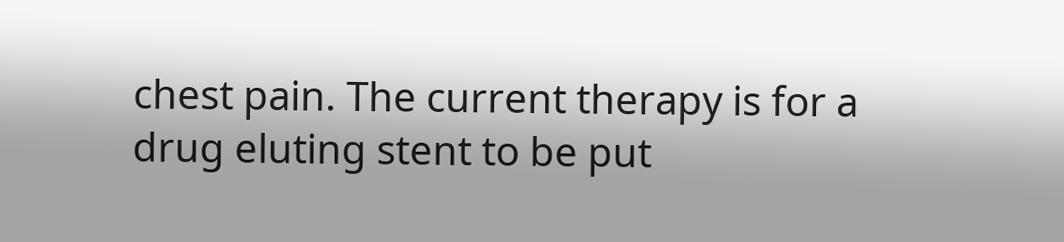chest pain. The current therapy is for a drug eluting stent to be put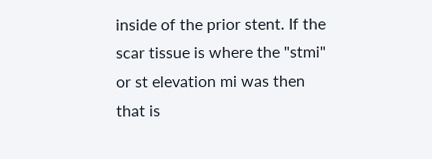inside of the prior stent. If the scar tissue is where the "stmi" or st elevation mi was then that is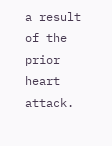a result of the prior heart attack.